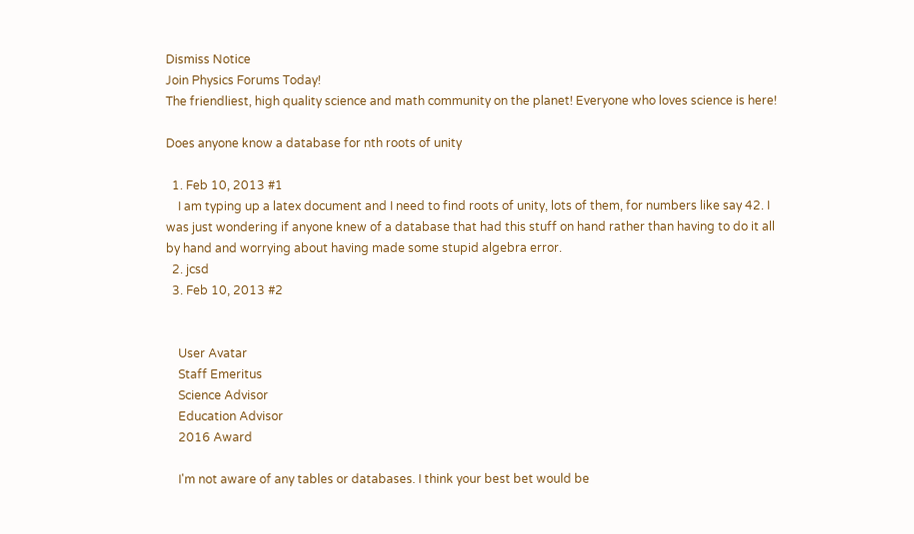Dismiss Notice
Join Physics Forums Today!
The friendliest, high quality science and math community on the planet! Everyone who loves science is here!

Does anyone know a database for nth roots of unity

  1. Feb 10, 2013 #1
    I am typing up a latex document and I need to find roots of unity, lots of them, for numbers like say 42. I was just wondering if anyone knew of a database that had this stuff on hand rather than having to do it all by hand and worrying about having made some stupid algebra error.
  2. jcsd
  3. Feb 10, 2013 #2


    User Avatar
    Staff Emeritus
    Science Advisor
    Education Advisor
    2016 Award

    I'm not aware of any tables or databases. I think your best bet would be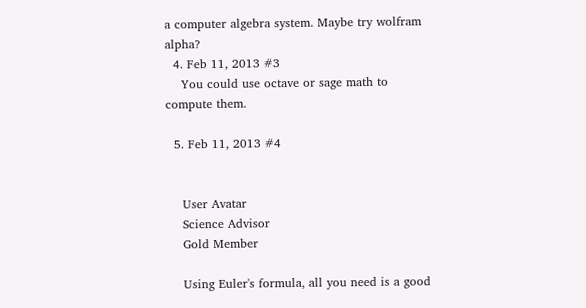a computer algebra system. Maybe try wolfram alpha?
  4. Feb 11, 2013 #3
    You could use octave or sage math to compute them.

  5. Feb 11, 2013 #4


    User Avatar
    Science Advisor
    Gold Member

    Using Euler's formula, all you need is a good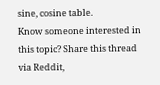sine, cosine table.
Know someone interested in this topic? Share this thread via Reddit,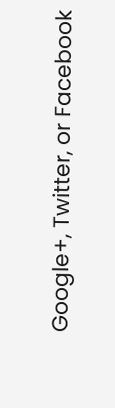Google+, Twitter, or Facebook